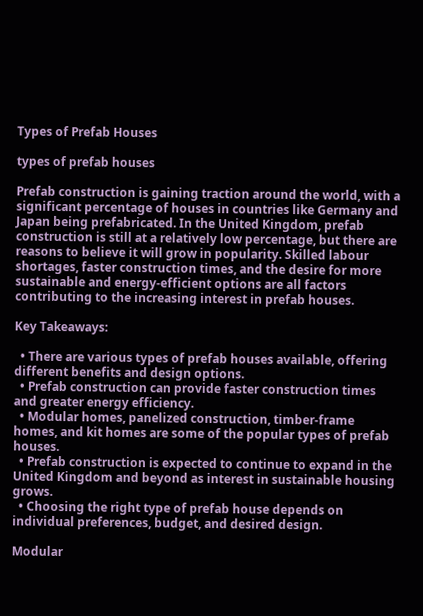Types of Prefab Houses

types of prefab houses

Prefab construction is gaining traction around the world, with a significant percentage of houses in countries like Germany and Japan being prefabricated. In the United Kingdom, prefab construction is still at a relatively low percentage, but there are reasons to believe it will grow in popularity. Skilled labour shortages, faster construction times, and the desire for more sustainable and energy-efficient options are all factors contributing to the increasing interest in prefab houses.

Key Takeaways:

  • There are various types of prefab houses available, offering different benefits and design options.
  • Prefab construction can provide faster construction times and greater energy efficiency.
  • Modular homes, panelized construction, timber-frame homes, and kit homes are some of the popular types of prefab houses.
  • Prefab construction is expected to continue to expand in the United Kingdom and beyond as interest in sustainable housing grows.
  • Choosing the right type of prefab house depends on individual preferences, budget, and desired design.

Modular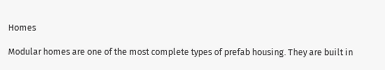Homes

Modular homes are one of the most complete types of prefab housing. They are built in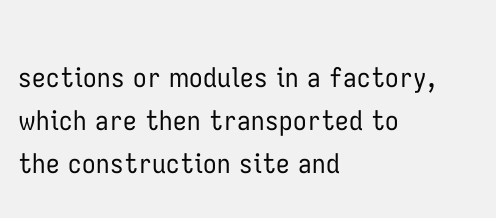sections or modules in a factory, which are then transported to the construction site and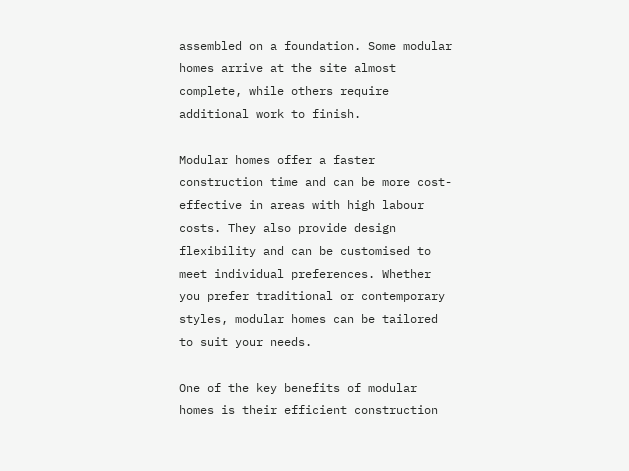assembled on a foundation. Some modular homes arrive at the site almost complete, while others require additional work to finish.

Modular homes offer a faster construction time and can be more cost-effective in areas with high labour costs. They also provide design flexibility and can be customised to meet individual preferences. Whether you prefer traditional or contemporary styles, modular homes can be tailored to suit your needs.

One of the key benefits of modular homes is their efficient construction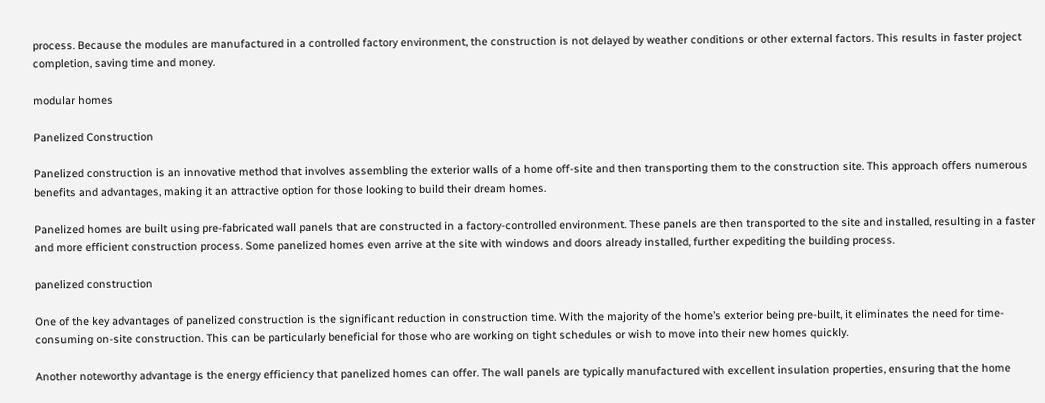process. Because the modules are manufactured in a controlled factory environment, the construction is not delayed by weather conditions or other external factors. This results in faster project completion, saving time and money.

modular homes

Panelized Construction

Panelized construction is an innovative method that involves assembling the exterior walls of a home off-site and then transporting them to the construction site. This approach offers numerous benefits and advantages, making it an attractive option for those looking to build their dream homes.

Panelized homes are built using pre-fabricated wall panels that are constructed in a factory-controlled environment. These panels are then transported to the site and installed, resulting in a faster and more efficient construction process. Some panelized homes even arrive at the site with windows and doors already installed, further expediting the building process.

panelized construction

One of the key advantages of panelized construction is the significant reduction in construction time. With the majority of the home’s exterior being pre-built, it eliminates the need for time-consuming on-site construction. This can be particularly beneficial for those who are working on tight schedules or wish to move into their new homes quickly.

Another noteworthy advantage is the energy efficiency that panelized homes can offer. The wall panels are typically manufactured with excellent insulation properties, ensuring that the home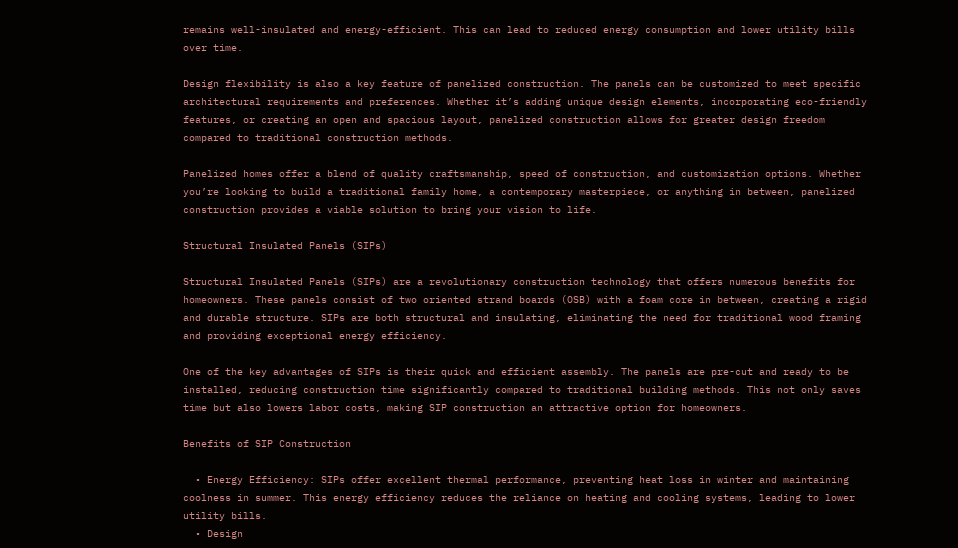remains well-insulated and energy-efficient. This can lead to reduced energy consumption and lower utility bills over time.

Design flexibility is also a key feature of panelized construction. The panels can be customized to meet specific architectural requirements and preferences. Whether it’s adding unique design elements, incorporating eco-friendly features, or creating an open and spacious layout, panelized construction allows for greater design freedom compared to traditional construction methods.

Panelized homes offer a blend of quality craftsmanship, speed of construction, and customization options. Whether you’re looking to build a traditional family home, a contemporary masterpiece, or anything in between, panelized construction provides a viable solution to bring your vision to life.

Structural Insulated Panels (SIPs)

Structural Insulated Panels (SIPs) are a revolutionary construction technology that offers numerous benefits for homeowners. These panels consist of two oriented strand boards (OSB) with a foam core in between, creating a rigid and durable structure. SIPs are both structural and insulating, eliminating the need for traditional wood framing and providing exceptional energy efficiency.

One of the key advantages of SIPs is their quick and efficient assembly. The panels are pre-cut and ready to be installed, reducing construction time significantly compared to traditional building methods. This not only saves time but also lowers labor costs, making SIP construction an attractive option for homeowners.

Benefits of SIP Construction

  • Energy Efficiency: SIPs offer excellent thermal performance, preventing heat loss in winter and maintaining coolness in summer. This energy efficiency reduces the reliance on heating and cooling systems, leading to lower utility bills.
  • Design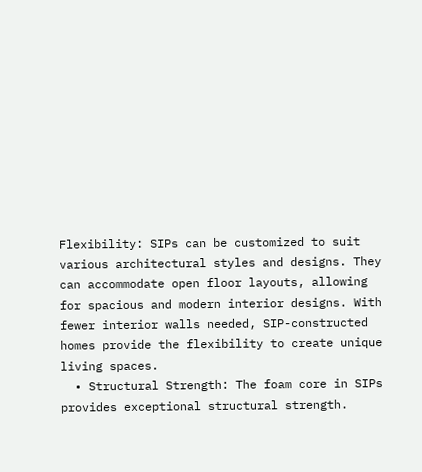Flexibility: SIPs can be customized to suit various architectural styles and designs. They can accommodate open floor layouts, allowing for spacious and modern interior designs. With fewer interior walls needed, SIP-constructed homes provide the flexibility to create unique living spaces.
  • Structural Strength: The foam core in SIPs provides exceptional structural strength.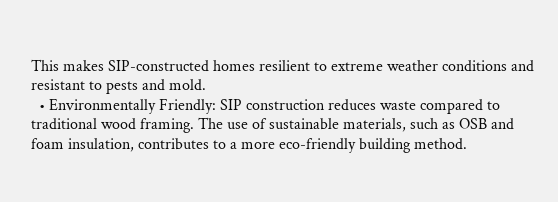This makes SIP-constructed homes resilient to extreme weather conditions and resistant to pests and mold.
  • Environmentally Friendly: SIP construction reduces waste compared to traditional wood framing. The use of sustainable materials, such as OSB and foam insulation, contributes to a more eco-friendly building method.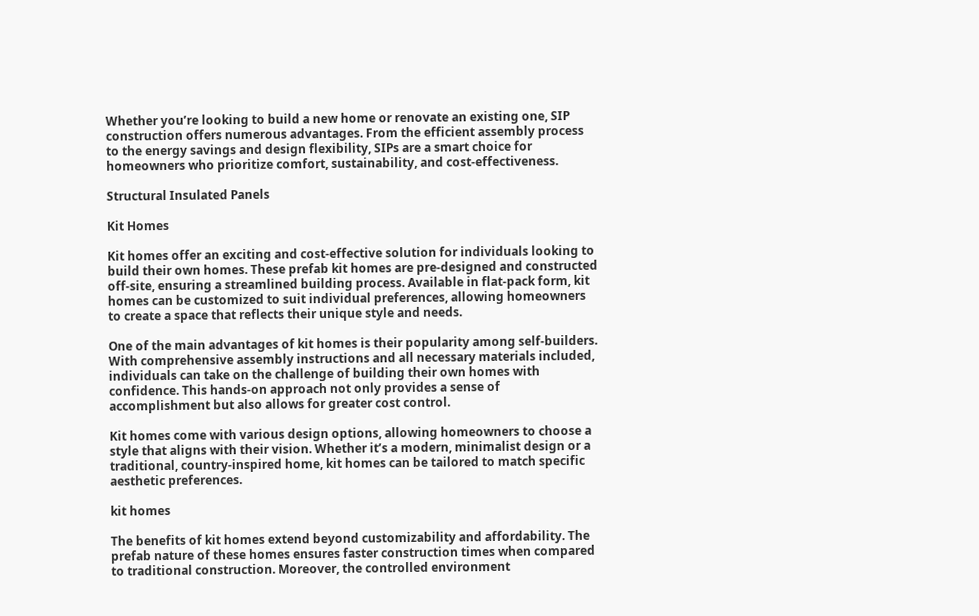Whether you’re looking to build a new home or renovate an existing one, SIP construction offers numerous advantages. From the efficient assembly process to the energy savings and design flexibility, SIPs are a smart choice for homeowners who prioritize comfort, sustainability, and cost-effectiveness.

Structural Insulated Panels

Kit Homes

Kit homes offer an exciting and cost-effective solution for individuals looking to build their own homes. These prefab kit homes are pre-designed and constructed off-site, ensuring a streamlined building process. Available in flat-pack form, kit homes can be customized to suit individual preferences, allowing homeowners to create a space that reflects their unique style and needs.

One of the main advantages of kit homes is their popularity among self-builders. With comprehensive assembly instructions and all necessary materials included, individuals can take on the challenge of building their own homes with confidence. This hands-on approach not only provides a sense of accomplishment but also allows for greater cost control.

Kit homes come with various design options, allowing homeowners to choose a style that aligns with their vision. Whether it’s a modern, minimalist design or a traditional, country-inspired home, kit homes can be tailored to match specific aesthetic preferences.

kit homes

The benefits of kit homes extend beyond customizability and affordability. The prefab nature of these homes ensures faster construction times when compared to traditional construction. Moreover, the controlled environment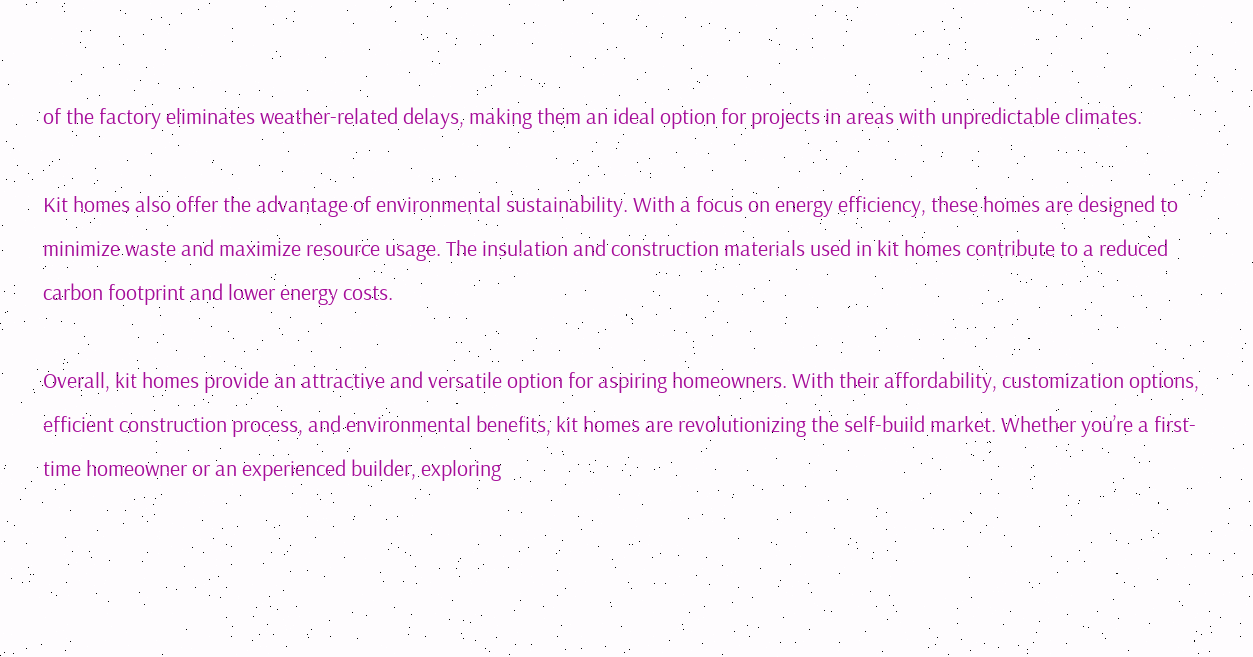of the factory eliminates weather-related delays, making them an ideal option for projects in areas with unpredictable climates.

Kit homes also offer the advantage of environmental sustainability. With a focus on energy efficiency, these homes are designed to minimize waste and maximize resource usage. The insulation and construction materials used in kit homes contribute to a reduced carbon footprint and lower energy costs.

Overall, kit homes provide an attractive and versatile option for aspiring homeowners. With their affordability, customization options, efficient construction process, and environmental benefits, kit homes are revolutionizing the self-build market. Whether you’re a first-time homeowner or an experienced builder, exploring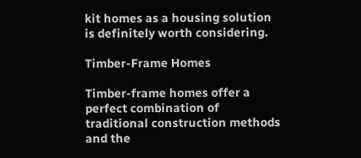kit homes as a housing solution is definitely worth considering.

Timber-Frame Homes

Timber-frame homes offer a perfect combination of traditional construction methods and the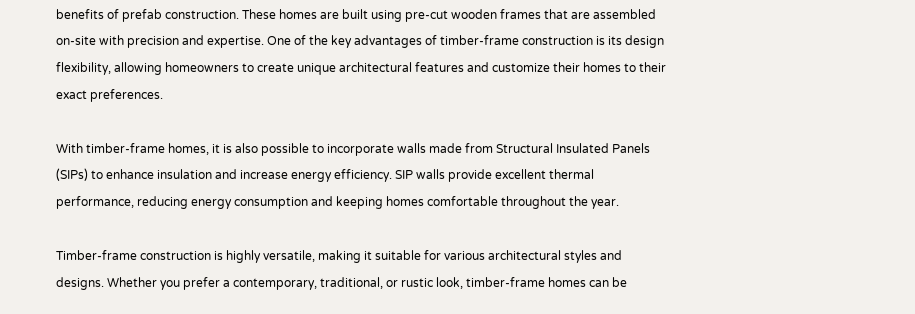benefits of prefab construction. These homes are built using pre-cut wooden frames that are assembled on-site with precision and expertise. One of the key advantages of timber-frame construction is its design flexibility, allowing homeowners to create unique architectural features and customize their homes to their exact preferences.

With timber-frame homes, it is also possible to incorporate walls made from Structural Insulated Panels (SIPs) to enhance insulation and increase energy efficiency. SIP walls provide excellent thermal performance, reducing energy consumption and keeping homes comfortable throughout the year.

Timber-frame construction is highly versatile, making it suitable for various architectural styles and designs. Whether you prefer a contemporary, traditional, or rustic look, timber-frame homes can be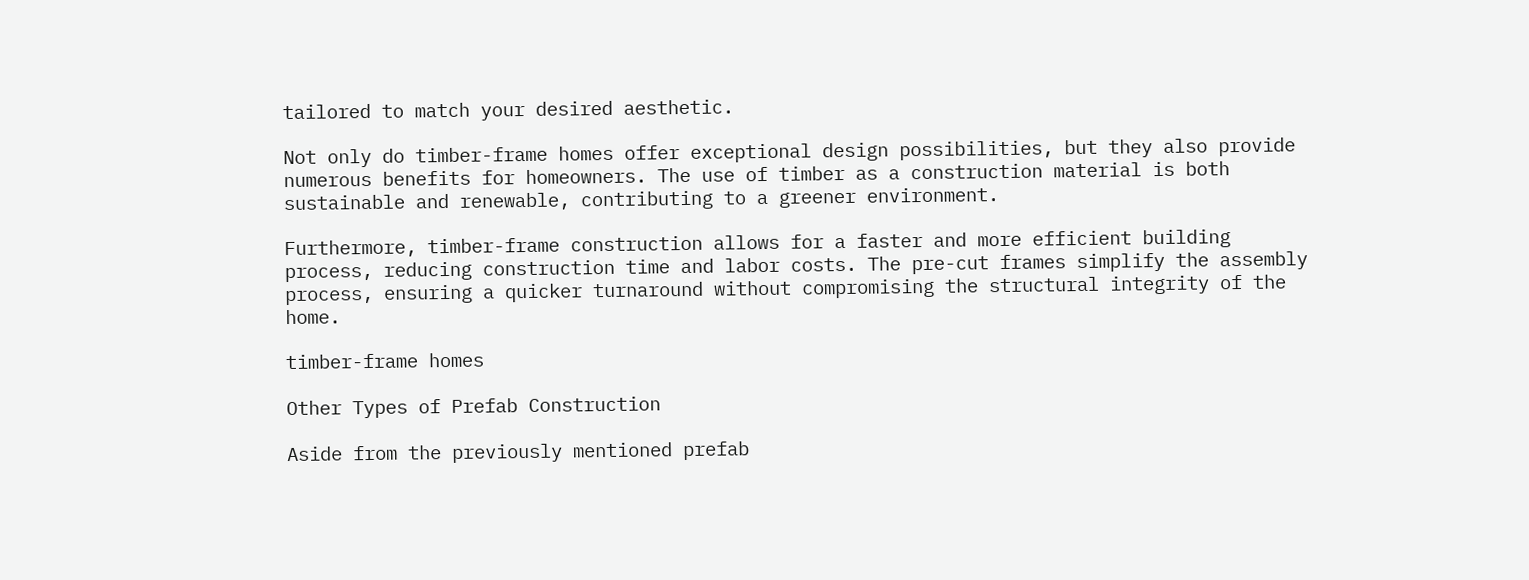tailored to match your desired aesthetic.

Not only do timber-frame homes offer exceptional design possibilities, but they also provide numerous benefits for homeowners. The use of timber as a construction material is both sustainable and renewable, contributing to a greener environment.

Furthermore, timber-frame construction allows for a faster and more efficient building process, reducing construction time and labor costs. The pre-cut frames simplify the assembly process, ensuring a quicker turnaround without compromising the structural integrity of the home.

timber-frame homes

Other Types of Prefab Construction

Aside from the previously mentioned prefab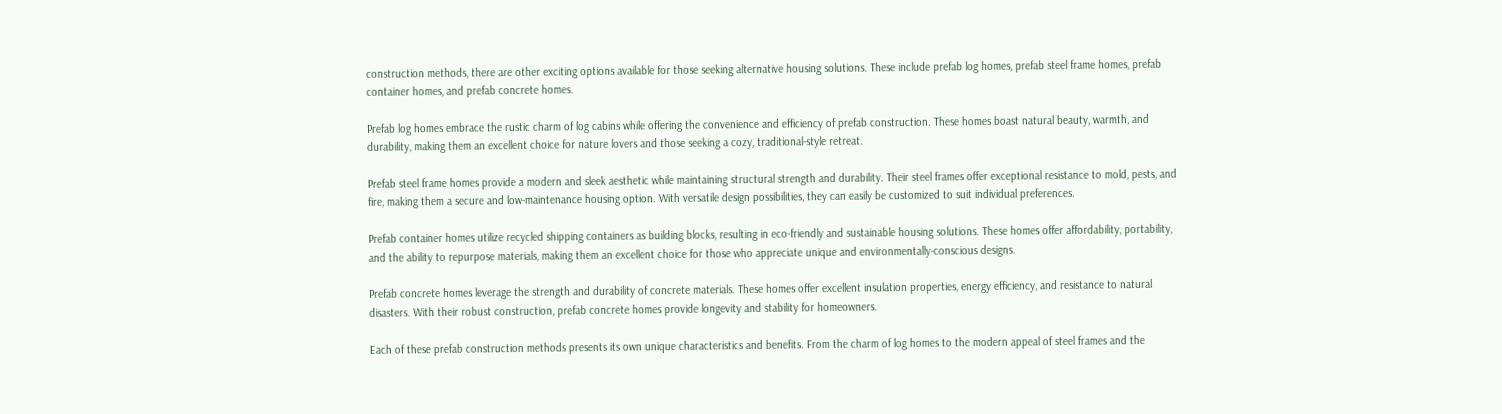construction methods, there are other exciting options available for those seeking alternative housing solutions. These include prefab log homes, prefab steel frame homes, prefab container homes, and prefab concrete homes.

Prefab log homes embrace the rustic charm of log cabins while offering the convenience and efficiency of prefab construction. These homes boast natural beauty, warmth, and durability, making them an excellent choice for nature lovers and those seeking a cozy, traditional-style retreat.

Prefab steel frame homes provide a modern and sleek aesthetic while maintaining structural strength and durability. Their steel frames offer exceptional resistance to mold, pests, and fire, making them a secure and low-maintenance housing option. With versatile design possibilities, they can easily be customized to suit individual preferences.

Prefab container homes utilize recycled shipping containers as building blocks, resulting in eco-friendly and sustainable housing solutions. These homes offer affordability, portability, and the ability to repurpose materials, making them an excellent choice for those who appreciate unique and environmentally-conscious designs.

Prefab concrete homes leverage the strength and durability of concrete materials. These homes offer excellent insulation properties, energy efficiency, and resistance to natural disasters. With their robust construction, prefab concrete homes provide longevity and stability for homeowners.

Each of these prefab construction methods presents its own unique characteristics and benefits. From the charm of log homes to the modern appeal of steel frames and the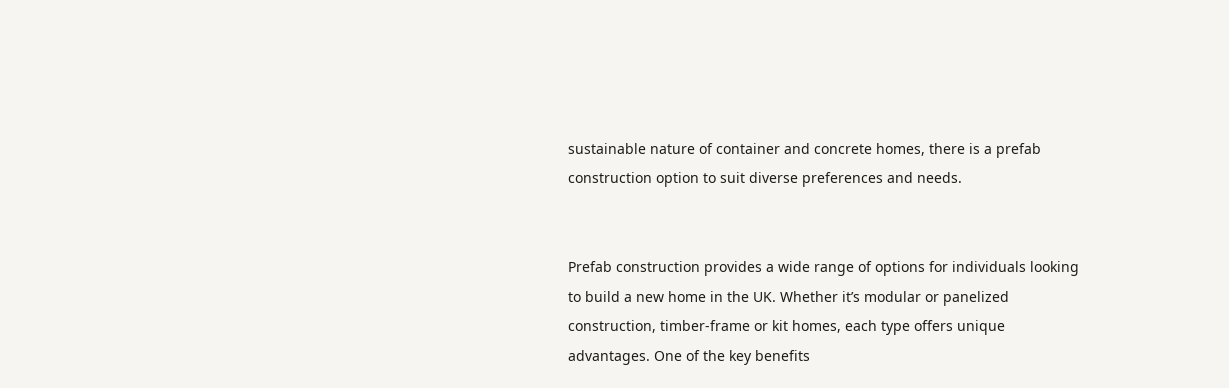sustainable nature of container and concrete homes, there is a prefab construction option to suit diverse preferences and needs.


Prefab construction provides a wide range of options for individuals looking to build a new home in the UK. Whether it’s modular or panelized construction, timber-frame or kit homes, each type offers unique advantages. One of the key benefits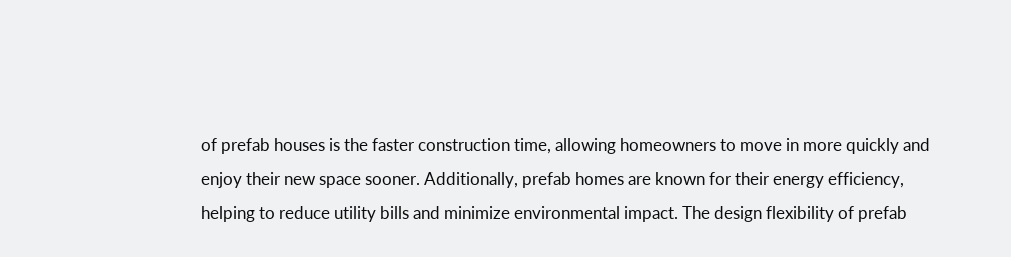of prefab houses is the faster construction time, allowing homeowners to move in more quickly and enjoy their new space sooner. Additionally, prefab homes are known for their energy efficiency, helping to reduce utility bills and minimize environmental impact. The design flexibility of prefab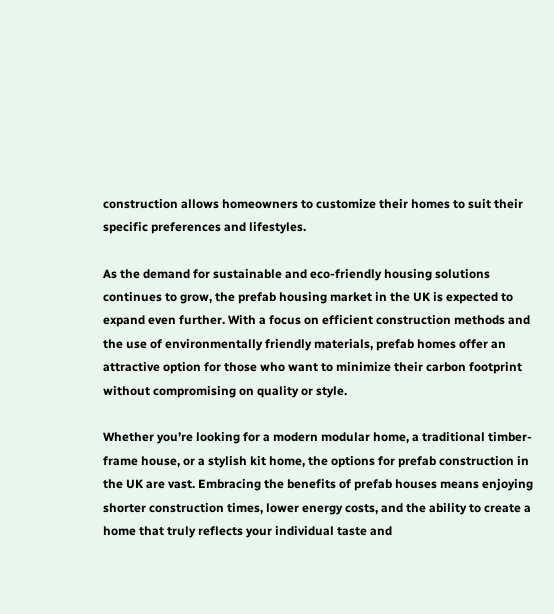construction allows homeowners to customize their homes to suit their specific preferences and lifestyles.

As the demand for sustainable and eco-friendly housing solutions continues to grow, the prefab housing market in the UK is expected to expand even further. With a focus on efficient construction methods and the use of environmentally friendly materials, prefab homes offer an attractive option for those who want to minimize their carbon footprint without compromising on quality or style.

Whether you’re looking for a modern modular home, a traditional timber-frame house, or a stylish kit home, the options for prefab construction in the UK are vast. Embracing the benefits of prefab houses means enjoying shorter construction times, lower energy costs, and the ability to create a home that truly reflects your individual taste and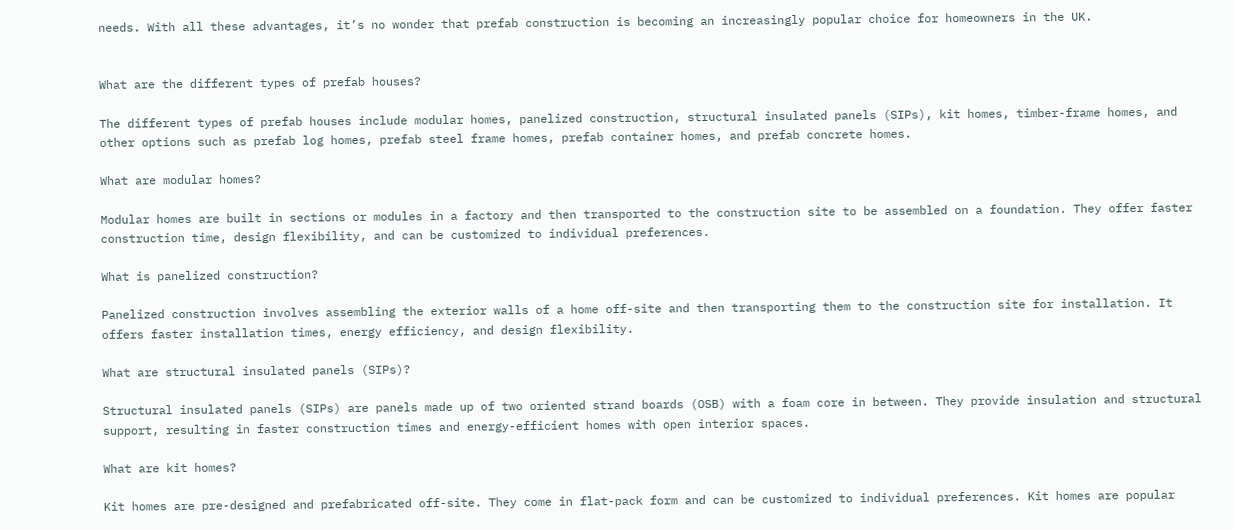needs. With all these advantages, it’s no wonder that prefab construction is becoming an increasingly popular choice for homeowners in the UK.


What are the different types of prefab houses?

The different types of prefab houses include modular homes, panelized construction, structural insulated panels (SIPs), kit homes, timber-frame homes, and other options such as prefab log homes, prefab steel frame homes, prefab container homes, and prefab concrete homes.

What are modular homes?

Modular homes are built in sections or modules in a factory and then transported to the construction site to be assembled on a foundation. They offer faster construction time, design flexibility, and can be customized to individual preferences.

What is panelized construction?

Panelized construction involves assembling the exterior walls of a home off-site and then transporting them to the construction site for installation. It offers faster installation times, energy efficiency, and design flexibility.

What are structural insulated panels (SIPs)?

Structural insulated panels (SIPs) are panels made up of two oriented strand boards (OSB) with a foam core in between. They provide insulation and structural support, resulting in faster construction times and energy-efficient homes with open interior spaces.

What are kit homes?

Kit homes are pre-designed and prefabricated off-site. They come in flat-pack form and can be customized to individual preferences. Kit homes are popular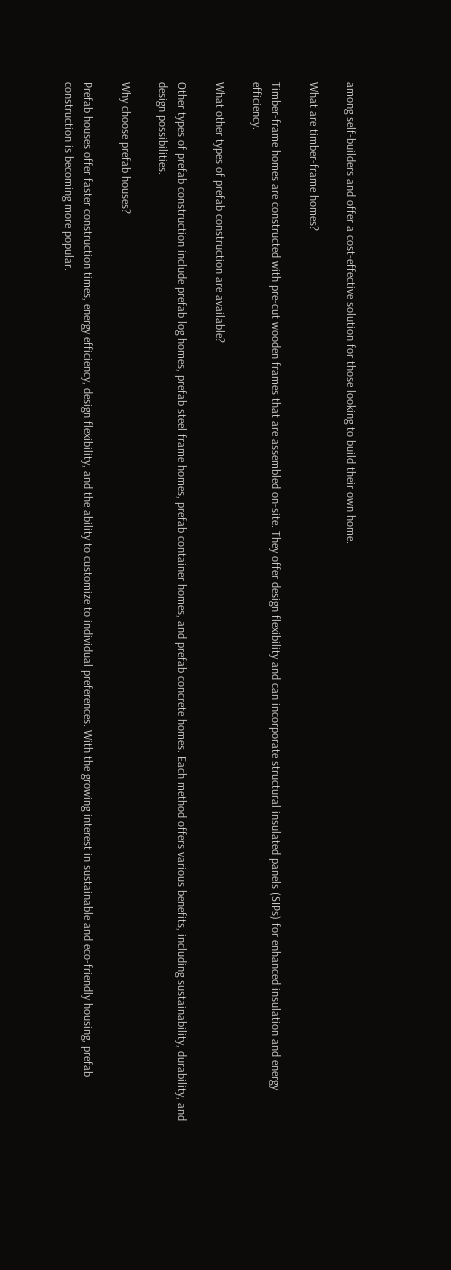among self-builders and offer a cost-effective solution for those looking to build their own home.

What are timber-frame homes?

Timber-frame homes are constructed with pre-cut wooden frames that are assembled on-site. They offer design flexibility and can incorporate structural insulated panels (SIPs) for enhanced insulation and energy efficiency.

What other types of prefab construction are available?

Other types of prefab construction include prefab log homes, prefab steel frame homes, prefab container homes, and prefab concrete homes. Each method offers various benefits, including sustainability, durability, and design possibilities.

Why choose prefab houses?

Prefab houses offer faster construction times, energy efficiency, design flexibility, and the ability to customize to individual preferences. With the growing interest in sustainable and eco-friendly housing, prefab construction is becoming more popular.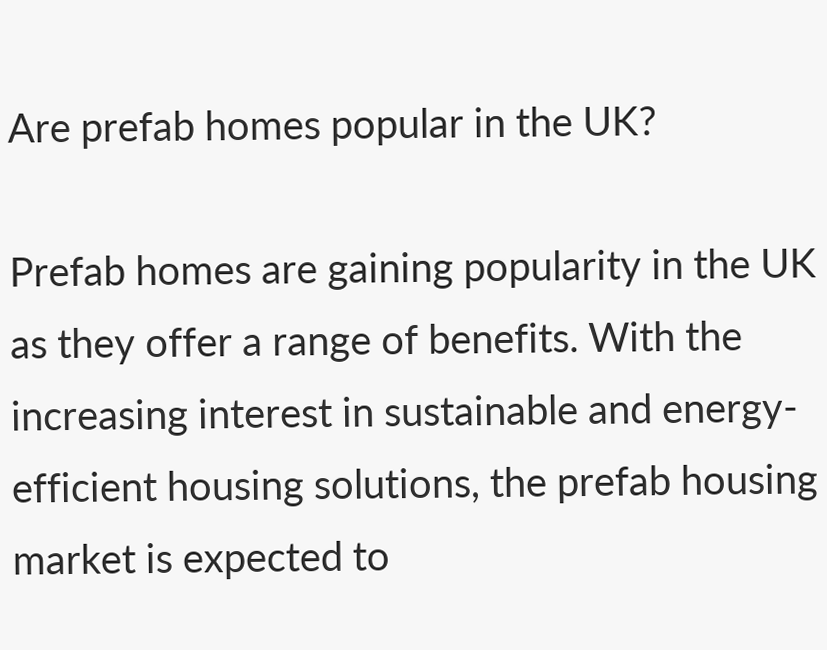Are prefab homes popular in the UK?

Prefab homes are gaining popularity in the UK as they offer a range of benefits. With the increasing interest in sustainable and energy-efficient housing solutions, the prefab housing market is expected to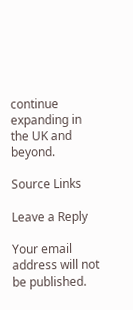continue expanding in the UK and beyond.

Source Links

Leave a Reply

Your email address will not be published.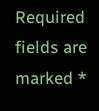Required fields are marked *